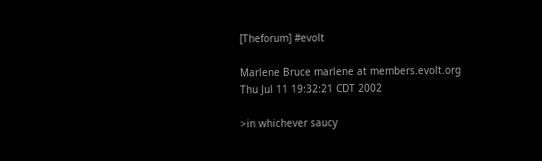[Theforum] #evolt

Marlene Bruce marlene at members.evolt.org
Thu Jul 11 19:32:21 CDT 2002

>in whichever saucy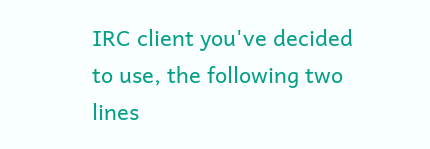IRC client you've decided to use, the following two lines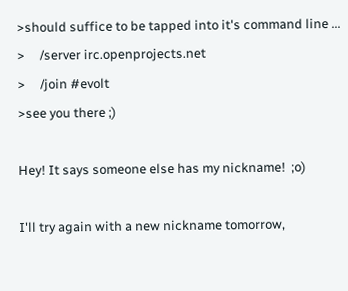>should suffice to be tapped into it's command line ...
>     /server irc.openprojects.net
>     /join #evolt
>see you there ;)

Hey! It says someone else has my nickname!  ;o)

I'll try again with a new nickname tomorrow,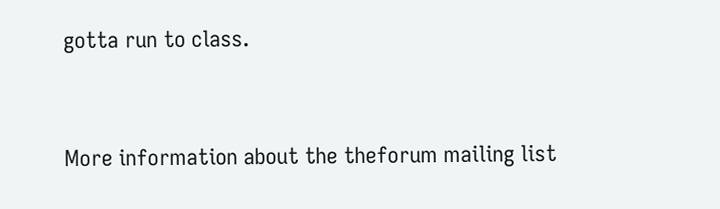gotta run to class.


More information about the theforum mailing list